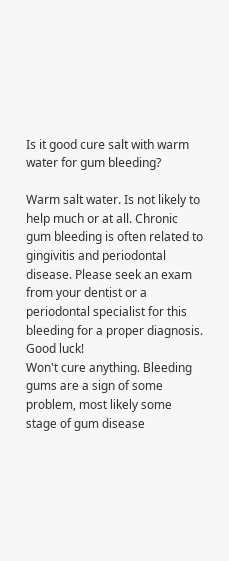Is it good cure salt with warm water for gum bleeding?

Warm salt water. Is not likely to help much or at all. Chronic gum bleeding is often related to gingivitis and periodontal disease. Please seek an exam from your dentist or a periodontal specialist for this bleeding for a proper diagnosis. Good luck!
Won't cure anything. Bleeding gums are a sign of some problem, most likely some stage of gum disease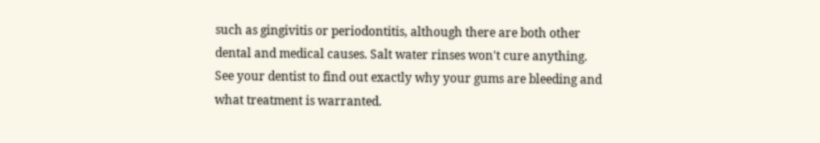such as gingivitis or periodontitis, although there are both other dental and medical causes. Salt water rinses won't cure anything. See your dentist to find out exactly why your gums are bleeding and what treatment is warranted.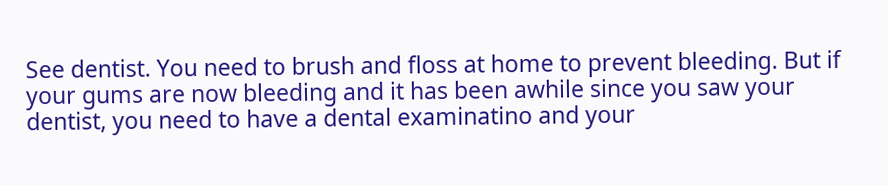See dentist. You need to brush and floss at home to prevent bleeding. But if your gums are now bleeding and it has been awhile since you saw your dentist, you need to have a dental examinatino and your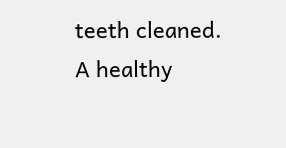teeth cleaned. A healthy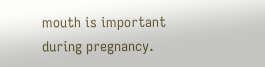mouth is important during pregnancy.